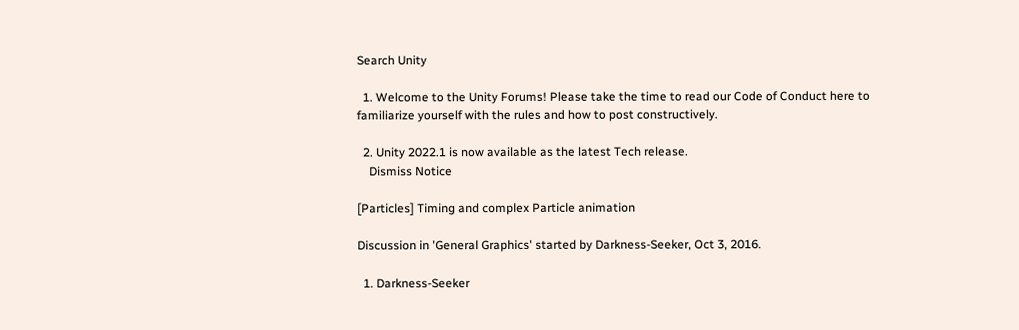Search Unity

  1. Welcome to the Unity Forums! Please take the time to read our Code of Conduct here to familiarize yourself with the rules and how to post constructively.

  2. Unity 2022.1 is now available as the latest Tech release.
    Dismiss Notice

[Particles] Timing and complex Particle animation

Discussion in 'General Graphics' started by Darkness-Seeker, Oct 3, 2016.

  1. Darkness-Seeker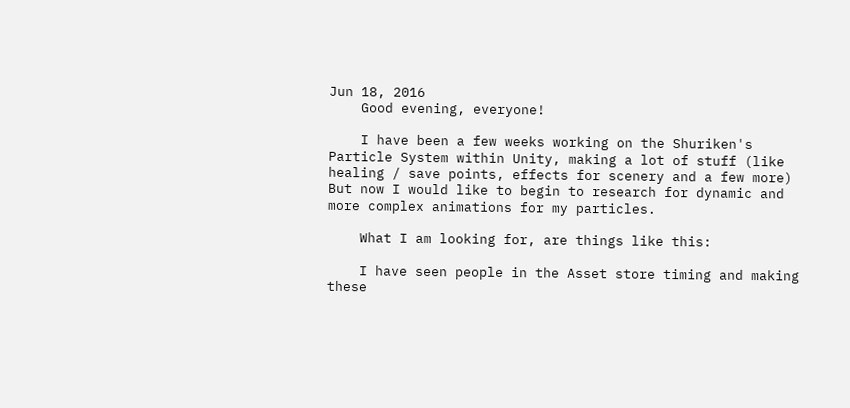Jun 18, 2016
    Good evening, everyone!

    I have been a few weeks working on the Shuriken's Particle System within Unity, making a lot of stuff (like healing / save points, effects for scenery and a few more) But now I would like to begin to research for dynamic and more complex animations for my particles.

    What I am looking for, are things like this:

    I have seen people in the Asset store timing and making these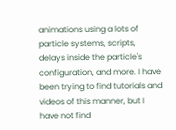animations using a lots of particle systems, scripts, delays inside the particle's configuration, and more. I have been trying to find tutorials and videos of this manner, but I have not find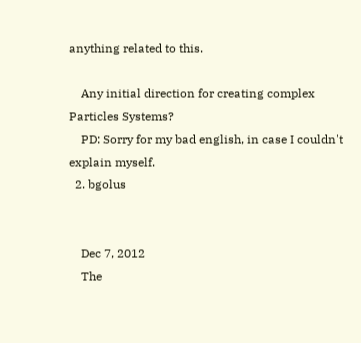anything related to this.

    Any initial direction for creating complex Particles Systems?
    PD: Sorry for my bad english, in case I couldn't explain myself.
  2. bgolus


    Dec 7, 2012
    The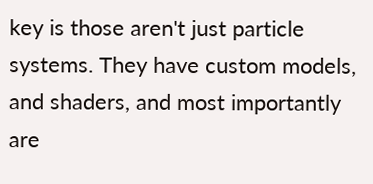key is those aren't just particle systems. They have custom models, and shaders, and most importantly are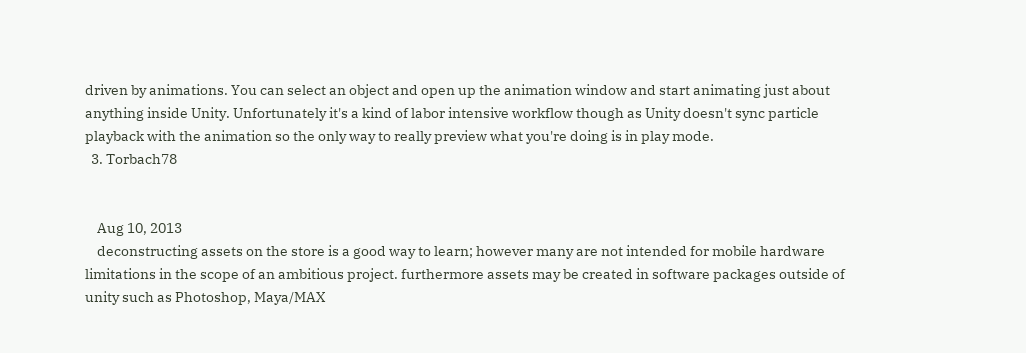driven by animations. You can select an object and open up the animation window and start animating just about anything inside Unity. Unfortunately it's a kind of labor intensive workflow though as Unity doesn't sync particle playback with the animation so the only way to really preview what you're doing is in play mode.
  3. Torbach78


    Aug 10, 2013
    deconstructing assets on the store is a good way to learn; however many are not intended for mobile hardware limitations in the scope of an ambitious project. furthermore assets may be created in software packages outside of unity such as Photoshop, Maya/MAX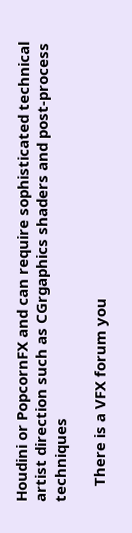Houdini or PopcornFX and can require sophisticated technical artist direction such as CGrgaphics shaders and post-process techniques

    There is a VFX forum you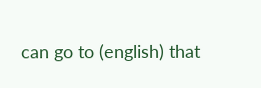can go to (english) that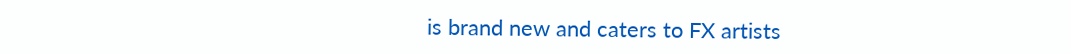is brand new and caters to FX artists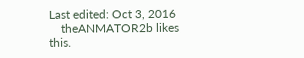Last edited: Oct 3, 2016
    theANMATOR2b likes this.